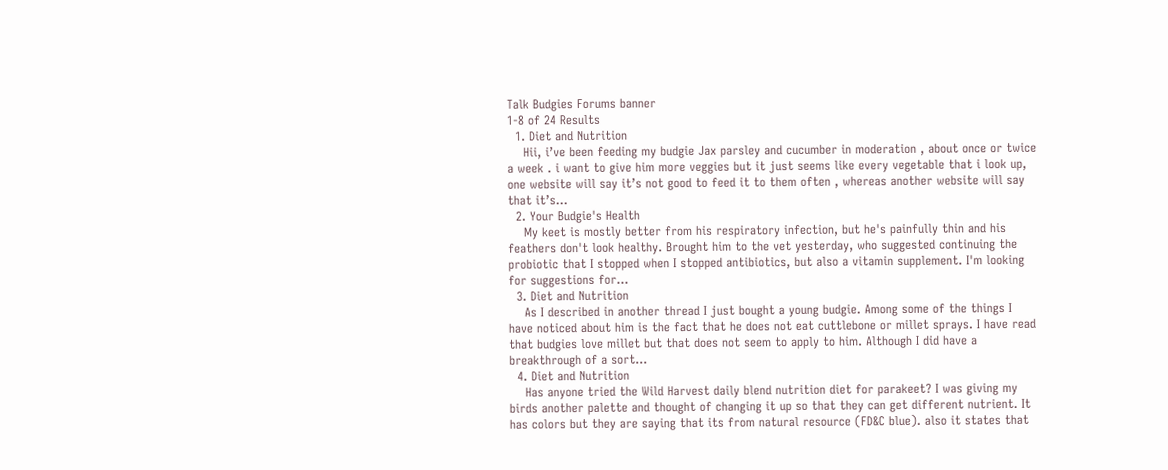Talk Budgies Forums banner
1-8 of 24 Results
  1. Diet and Nutrition
    Hii, i’ve been feeding my budgie Jax parsley and cucumber in moderation , about once or twice a week . i want to give him more veggies but it just seems like every vegetable that i look up, one website will say it’s not good to feed it to them often , whereas another website will say that it’s...
  2. Your Budgie's Health
    My keet is mostly better from his respiratory infection, but he's painfully thin and his feathers don't look healthy. Brought him to the vet yesterday, who suggested continuing the probiotic that I stopped when I stopped antibiotics, but also a vitamin supplement. I'm looking for suggestions for...
  3. Diet and Nutrition
    As I described in another thread I just bought a young budgie. Among some of the things I have noticed about him is the fact that he does not eat cuttlebone or millet sprays. I have read that budgies love millet but that does not seem to apply to him. Although I did have a breakthrough of a sort...
  4. Diet and Nutrition
    Has anyone tried the Wild Harvest daily blend nutrition diet for parakeet? I was giving my birds another palette and thought of changing it up so that they can get different nutrient. It has colors but they are saying that its from natural resource (FD&C blue). also it states that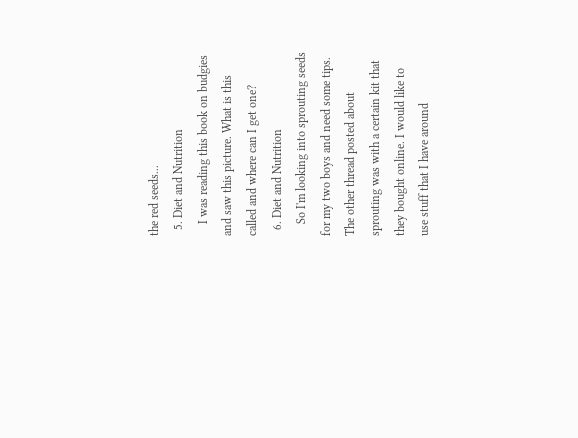the red seeds...
  5. Diet and Nutrition
    I was reading this book on budgies and saw this picture. What is this called and where can I get one?
  6. Diet and Nutrition
    So I'm looking into sprouting seeds for my two boys and need some tips. The other thread posted about sprouting was with a certain kit that they bought online. I would like to use stuff that I have around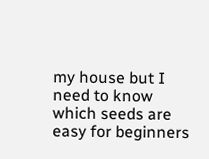my house but I need to know which seeds are easy for beginners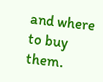and where to buy them.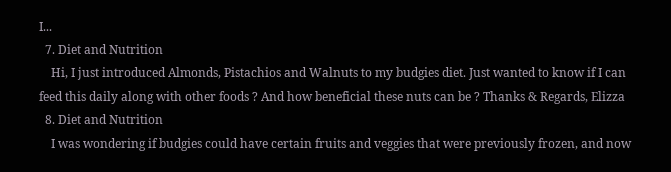I...
  7. Diet and Nutrition
    Hi, I just introduced Almonds, Pistachios and Walnuts to my budgies diet. Just wanted to know if I can feed this daily along with other foods ? And how beneficial these nuts can be ? Thanks & Regards, Elizza
  8. Diet and Nutrition
    I was wondering if budgies could have certain fruits and veggies that were previously frozen, and now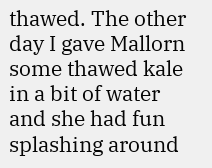thawed. The other day I gave Mallorn some thawed kale in a bit of water and she had fun splashing around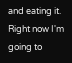and eating it. Right now I'm going to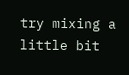try mixing a little bit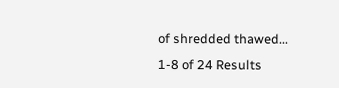of shredded thawed...
1-8 of 24 Results